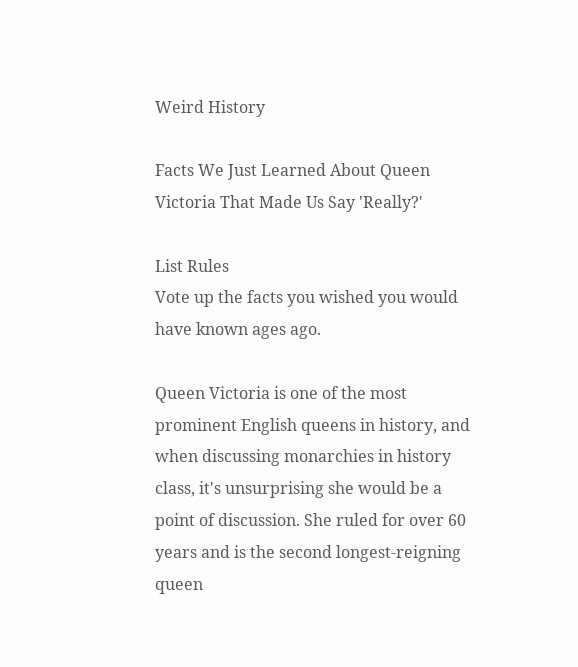Weird History

Facts We Just Learned About Queen Victoria That Made Us Say 'Really?'

List Rules
Vote up the facts you wished you would have known ages ago.

Queen Victoria is one of the most prominent English queens in history, and when discussing monarchies in history class, it's unsurprising she would be a point of discussion. She ruled for over 60 years and is the second longest-reigning queen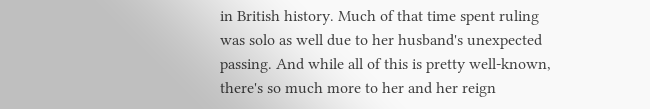in British history. Much of that time spent ruling was solo as well due to her husband's unexpected passing. And while all of this is pretty well-known, there's so much more to her and her reign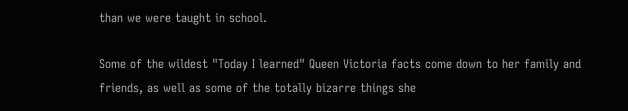than we were taught in school.

Some of the wildest "Today I learned" Queen Victoria facts come down to her family and friends, as well as some of the totally bizarre things she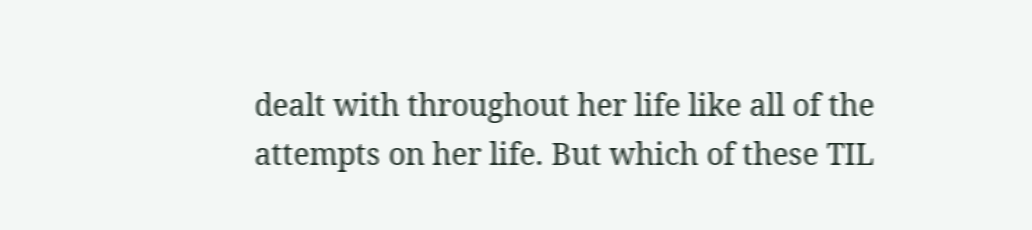dealt with throughout her life like all of the attempts on her life. But which of these TIL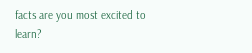facts are you most excited to learn?